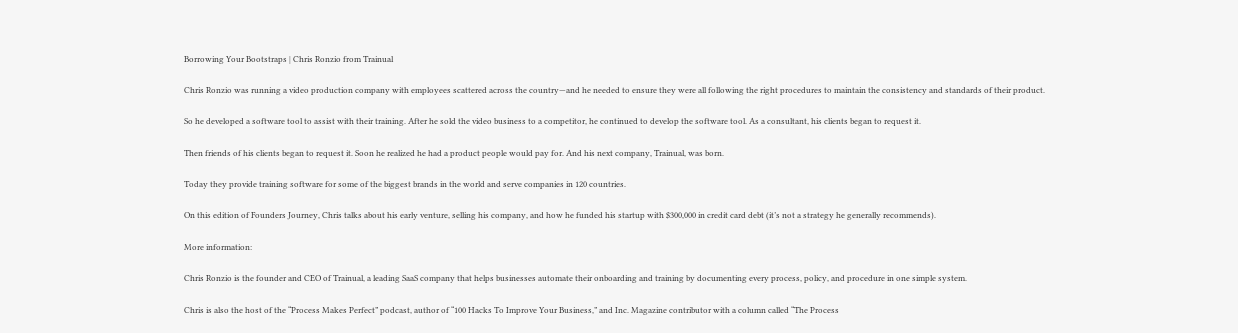Borrowing Your Bootstraps | Chris Ronzio from Trainual

Chris Ronzio was running a video production company with employees scattered across the country—and he needed to ensure they were all following the right procedures to maintain the consistency and standards of their product.

So he developed a software tool to assist with their training. After he sold the video business to a competitor, he continued to develop the software tool. As a consultant, his clients began to request it.

Then friends of his clients began to request it. Soon he realized he had a product people would pay for. And his next company, Trainual, was born.

Today they provide training software for some of the biggest brands in the world and serve companies in 120 countries.

On this edition of Founders Journey, Chris talks about his early venture, selling his company, and how he funded his startup with $300,000 in credit card debt (it’s not a strategy he generally recommends).

More information:

Chris Ronzio is the founder and CEO of Trainual, a leading SaaS company that helps businesses automate their onboarding and training by documenting every process, policy, and procedure in one simple system.

Chris is also the host of the “Process Makes Perfect” podcast, author of “100 Hacks To Improve Your Business,” and Inc. Magazine contributor with a column called “The Process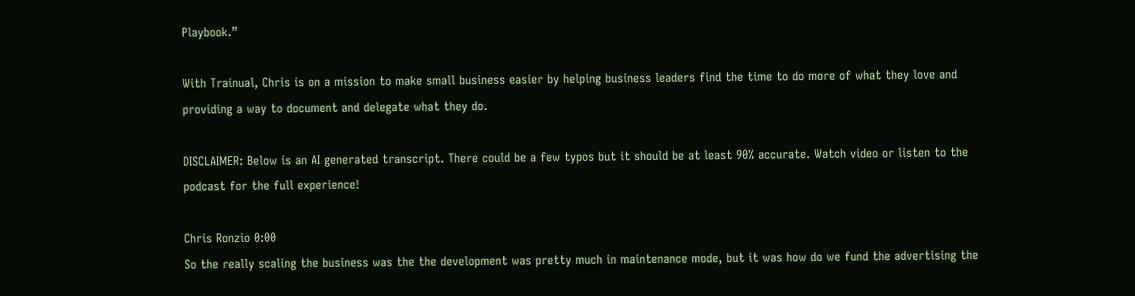Playbook.”

With Trainual, Chris is on a mission to make small business easier by helping business leaders find the time to do more of what they love and providing a way to document and delegate what they do.

DISCLAIMER: Below is an AI generated transcript. There could be a few typos but it should be at least 90% accurate. Watch video or listen to the podcast for the full experience!

Chris Ronzio 0:00
So the really scaling the business was the the development was pretty much in maintenance mode, but it was how do we fund the advertising the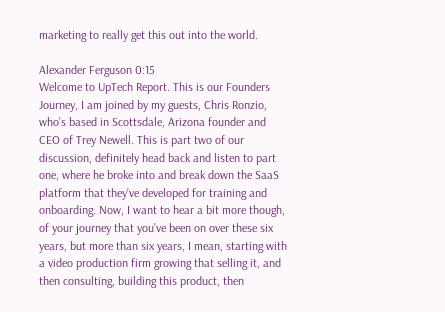marketing to really get this out into the world.

Alexander Ferguson 0:15
Welcome to UpTech Report. This is our Founders Journey, I am joined by my guests, Chris Ronzio, who’s based in Scottsdale, Arizona founder and CEO of Trey Newell. This is part two of our discussion, definitely head back and listen to part one, where he broke into and break down the SaaS platform that they’ve developed for training and onboarding. Now, I want to hear a bit more though, of your journey that you’ve been on over these six years, but more than six years, I mean, starting with a video production firm growing that selling it, and then consulting, building this product, then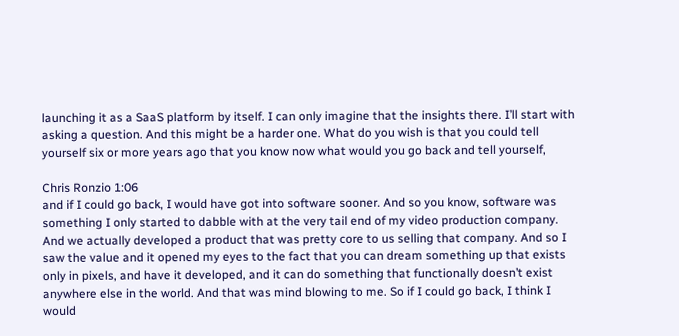launching it as a SaaS platform by itself. I can only imagine that the insights there. I’ll start with asking a question. And this might be a harder one. What do you wish is that you could tell yourself six or more years ago that you know now what would you go back and tell yourself,

Chris Ronzio 1:06
and if I could go back, I would have got into software sooner. And so you know, software was something I only started to dabble with at the very tail end of my video production company. And we actually developed a product that was pretty core to us selling that company. And so I saw the value and it opened my eyes to the fact that you can dream something up that exists only in pixels, and have it developed, and it can do something that functionally doesn’t exist anywhere else in the world. And that was mind blowing to me. So if I could go back, I think I would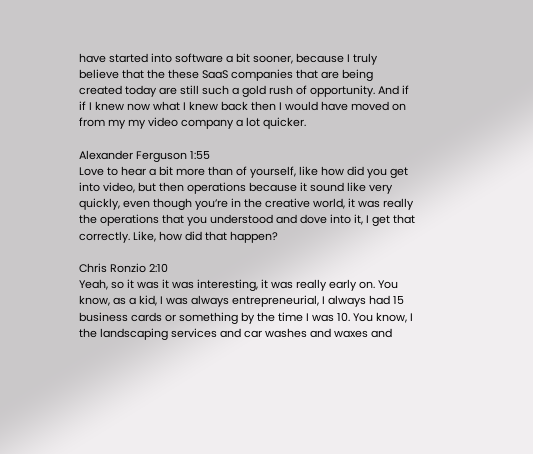have started into software a bit sooner, because I truly believe that the these SaaS companies that are being created today are still such a gold rush of opportunity. And if if I knew now what I knew back then I would have moved on from my my video company a lot quicker.

Alexander Ferguson 1:55
Love to hear a bit more than of yourself, like how did you get into video, but then operations because it sound like very quickly, even though you’re in the creative world, it was really the operations that you understood and dove into it, I get that correctly. Like, how did that happen?

Chris Ronzio 2:10
Yeah, so it was it was interesting, it was really early on. You know, as a kid, I was always entrepreneurial, I always had 15 business cards or something by the time I was 10. You know, I the landscaping services and car washes and waxes and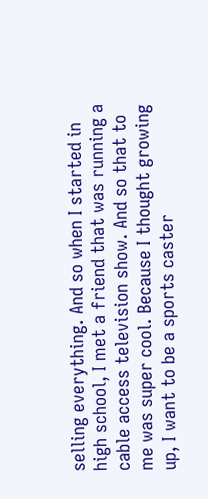selling everything. And so when I started in high school, I met a friend that was running a cable access television show. And so that to me was super cool. Because I thought growing up, I want to be a sports caster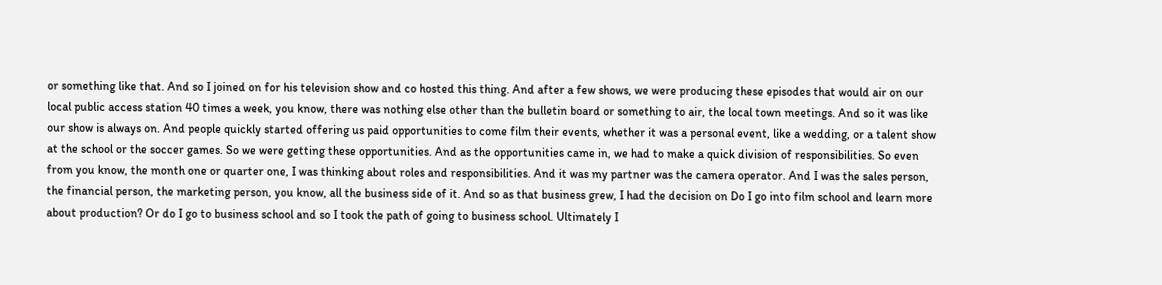or something like that. And so I joined on for his television show and co hosted this thing. And after a few shows, we were producing these episodes that would air on our local public access station 40 times a week, you know, there was nothing else other than the bulletin board or something to air, the local town meetings. And so it was like our show is always on. And people quickly started offering us paid opportunities to come film their events, whether it was a personal event, like a wedding, or a talent show at the school or the soccer games. So we were getting these opportunities. And as the opportunities came in, we had to make a quick division of responsibilities. So even from you know, the month one or quarter one, I was thinking about roles and responsibilities. And it was my partner was the camera operator. And I was the sales person, the financial person, the marketing person, you know, all the business side of it. And so as that business grew, I had the decision on Do I go into film school and learn more about production? Or do I go to business school and so I took the path of going to business school. Ultimately I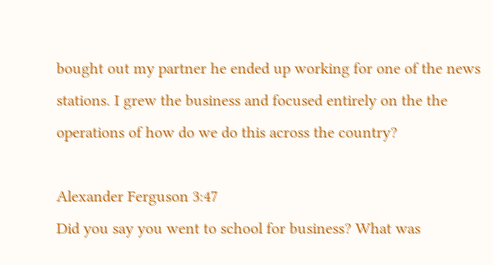bought out my partner he ended up working for one of the news stations. I grew the business and focused entirely on the the operations of how do we do this across the country?

Alexander Ferguson 3:47
Did you say you went to school for business? What was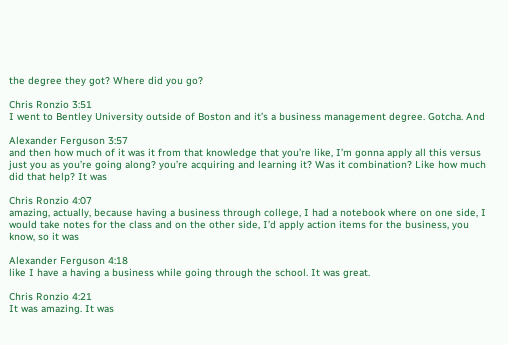the degree they got? Where did you go?

Chris Ronzio 3:51
I went to Bentley University outside of Boston and it’s a business management degree. Gotcha. And

Alexander Ferguson 3:57
and then how much of it was it from that knowledge that you’re like, I’m gonna apply all this versus just you as you’re going along? you’re acquiring and learning it? Was it combination? Like how much did that help? It was

Chris Ronzio 4:07
amazing, actually, because having a business through college, I had a notebook where on one side, I would take notes for the class and on the other side, I’d apply action items for the business, you know, so it was

Alexander Ferguson 4:18
like I have a having a business while going through the school. It was great.

Chris Ronzio 4:21
It was amazing. It was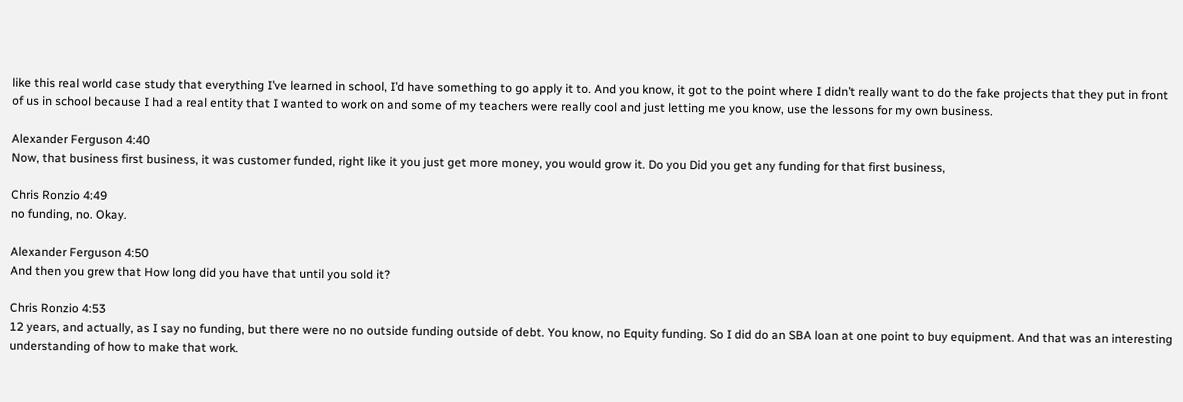like this real world case study that everything I’ve learned in school, I’d have something to go apply it to. And you know, it got to the point where I didn’t really want to do the fake projects that they put in front of us in school because I had a real entity that I wanted to work on and some of my teachers were really cool and just letting me you know, use the lessons for my own business.

Alexander Ferguson 4:40
Now, that business first business, it was customer funded, right like it you just get more money, you would grow it. Do you Did you get any funding for that first business,

Chris Ronzio 4:49
no funding, no. Okay.

Alexander Ferguson 4:50
And then you grew that How long did you have that until you sold it?

Chris Ronzio 4:53
12 years, and actually, as I say no funding, but there were no no outside funding outside of debt. You know, no Equity funding. So I did do an SBA loan at one point to buy equipment. And that was an interesting understanding of how to make that work.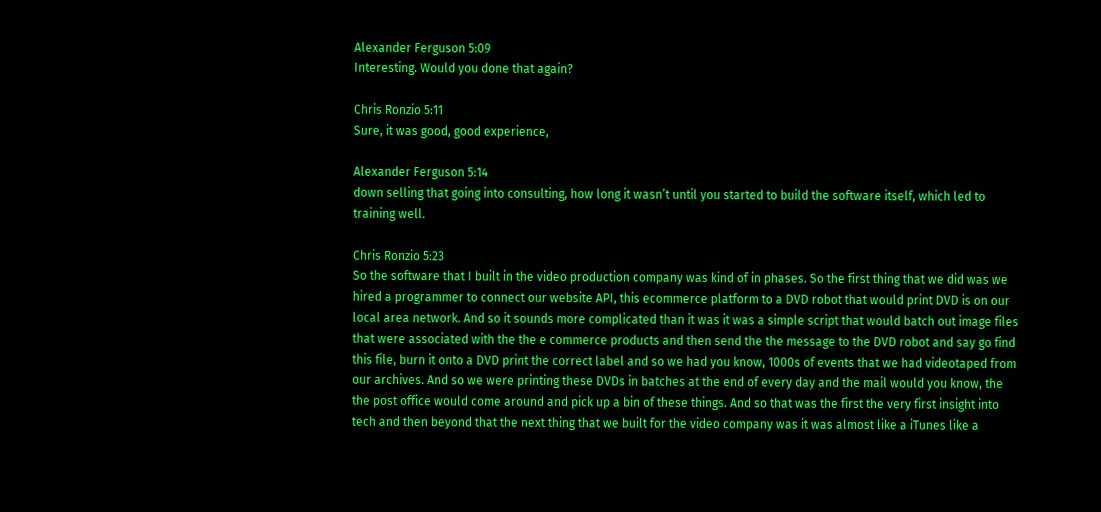Alexander Ferguson 5:09
Interesting. Would you done that again?

Chris Ronzio 5:11
Sure, it was good, good experience,

Alexander Ferguson 5:14
down selling that going into consulting, how long it wasn’t until you started to build the software itself, which led to training well.

Chris Ronzio 5:23
So the software that I built in the video production company was kind of in phases. So the first thing that we did was we hired a programmer to connect our website API, this ecommerce platform to a DVD robot that would print DVD is on our local area network. And so it sounds more complicated than it was it was a simple script that would batch out image files that were associated with the the e commerce products and then send the the message to the DVD robot and say go find this file, burn it onto a DVD print the correct label and so we had you know, 1000s of events that we had videotaped from our archives. And so we were printing these DVDs in batches at the end of every day and the mail would you know, the the post office would come around and pick up a bin of these things. And so that was the first the very first insight into tech and then beyond that the next thing that we built for the video company was it was almost like a iTunes like a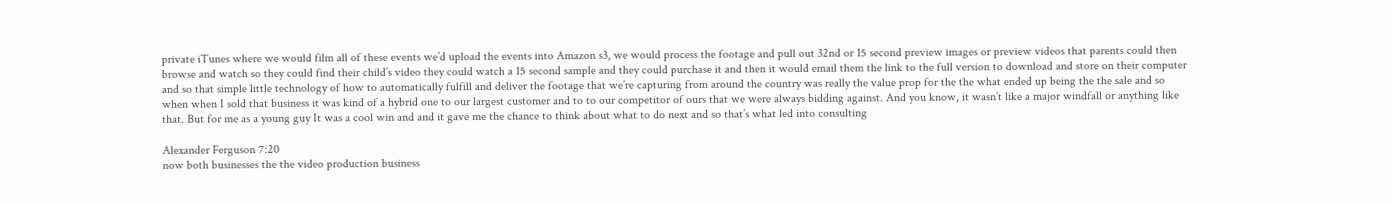private iTunes where we would film all of these events we’d upload the events into Amazon s3, we would process the footage and pull out 32nd or 15 second preview images or preview videos that parents could then browse and watch so they could find their child’s video they could watch a 15 second sample and they could purchase it and then it would email them the link to the full version to download and store on their computer and so that simple little technology of how to automatically fulfill and deliver the footage that we’re capturing from around the country was really the value prop for the the what ended up being the the sale and so when when I sold that business it was kind of a hybrid one to our largest customer and to to our competitor of ours that we were always bidding against. And you know, it wasn’t like a major windfall or anything like that. But for me as a young guy It was a cool win and and it gave me the chance to think about what to do next and so that’s what led into consulting

Alexander Ferguson 7:20
now both businesses the the video production business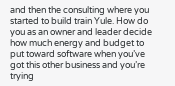and then the consulting where you started to build train Yule. How do you as an owner and leader decide how much energy and budget to put toward software when you’ve got this other business and you’re trying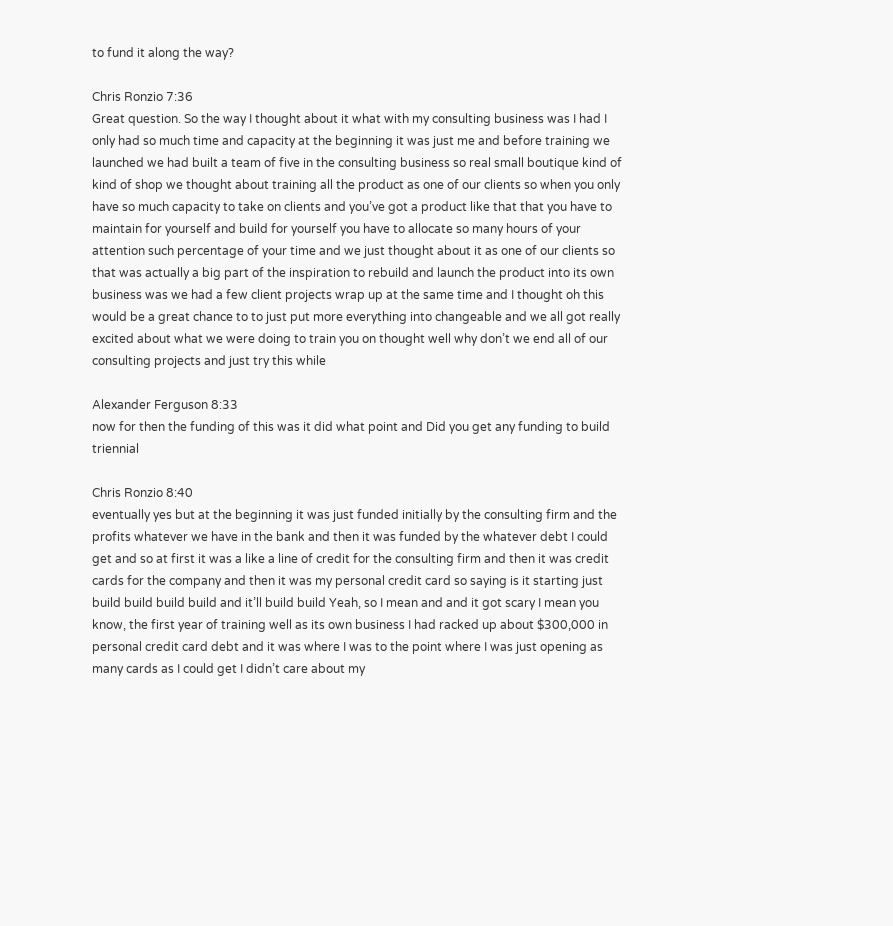to fund it along the way?

Chris Ronzio 7:36
Great question. So the way I thought about it what with my consulting business was I had I only had so much time and capacity at the beginning it was just me and before training we launched we had built a team of five in the consulting business so real small boutique kind of kind of shop we thought about training all the product as one of our clients so when you only have so much capacity to take on clients and you’ve got a product like that that you have to maintain for yourself and build for yourself you have to allocate so many hours of your attention such percentage of your time and we just thought about it as one of our clients so that was actually a big part of the inspiration to rebuild and launch the product into its own business was we had a few client projects wrap up at the same time and I thought oh this would be a great chance to to just put more everything into changeable and we all got really excited about what we were doing to train you on thought well why don’t we end all of our consulting projects and just try this while

Alexander Ferguson 8:33
now for then the funding of this was it did what point and Did you get any funding to build triennial

Chris Ronzio 8:40
eventually yes but at the beginning it was just funded initially by the consulting firm and the profits whatever we have in the bank and then it was funded by the whatever debt I could get and so at first it was a like a line of credit for the consulting firm and then it was credit cards for the company and then it was my personal credit card so saying is it starting just build build build build and it’ll build build Yeah, so I mean and and it got scary I mean you know, the first year of training well as its own business I had racked up about $300,000 in personal credit card debt and it was where I was to the point where I was just opening as many cards as I could get I didn’t care about my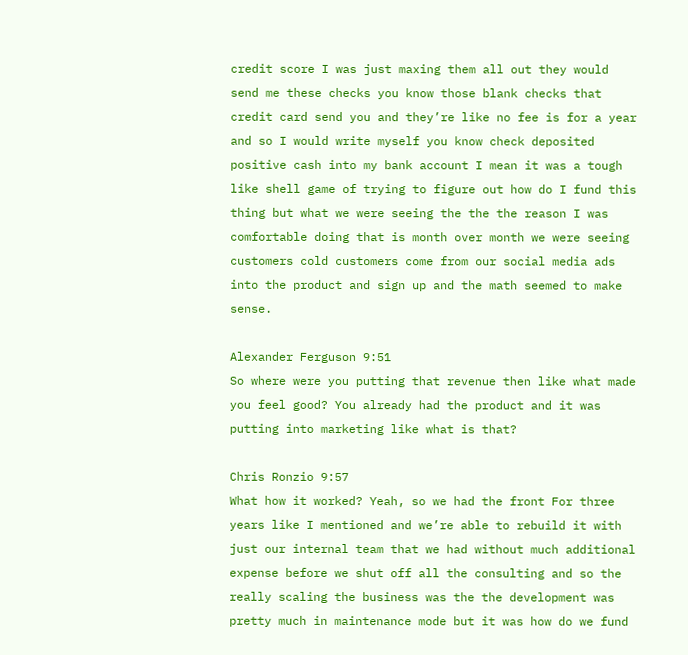credit score I was just maxing them all out they would send me these checks you know those blank checks that credit card send you and they’re like no fee is for a year and so I would write myself you know check deposited positive cash into my bank account I mean it was a tough like shell game of trying to figure out how do I fund this thing but what we were seeing the the the reason I was comfortable doing that is month over month we were seeing customers cold customers come from our social media ads into the product and sign up and the math seemed to make sense.

Alexander Ferguson 9:51
So where were you putting that revenue then like what made you feel good? You already had the product and it was putting into marketing like what is that?

Chris Ronzio 9:57
What how it worked? Yeah, so we had the front For three years like I mentioned and we’re able to rebuild it with just our internal team that we had without much additional expense before we shut off all the consulting and so the really scaling the business was the the development was pretty much in maintenance mode but it was how do we fund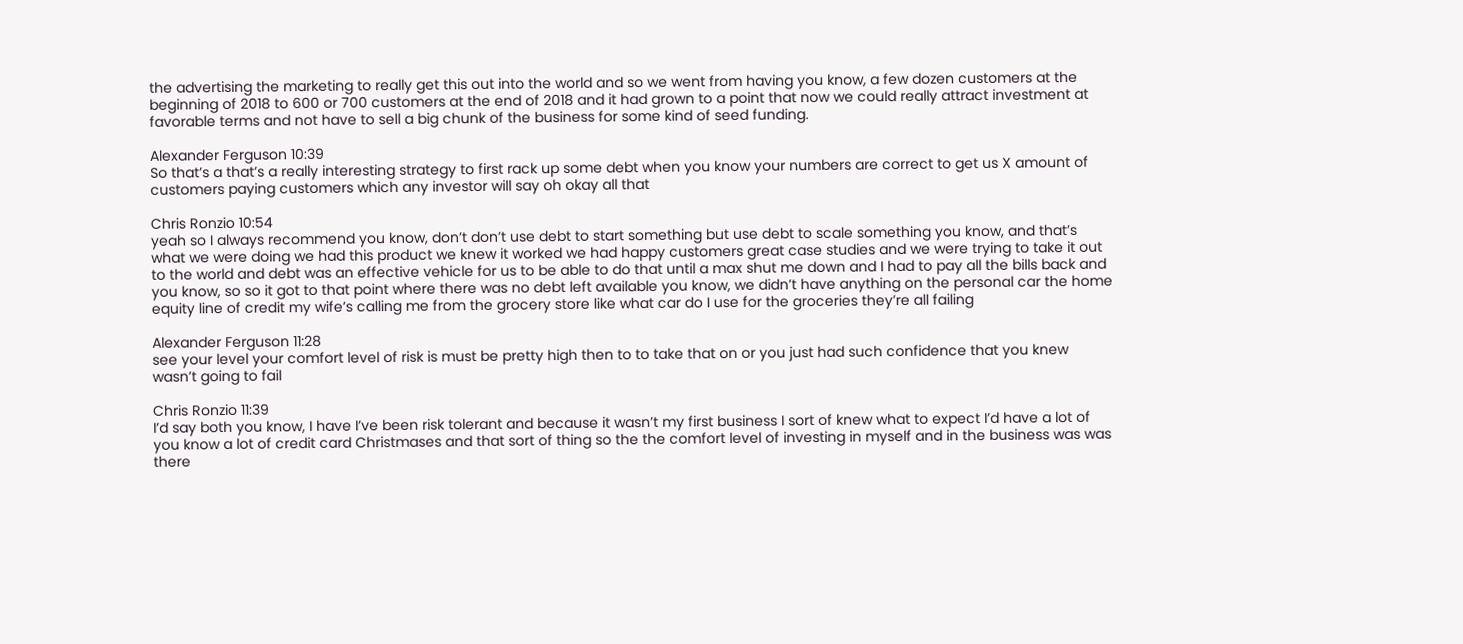the advertising the marketing to really get this out into the world and so we went from having you know, a few dozen customers at the beginning of 2018 to 600 or 700 customers at the end of 2018 and it had grown to a point that now we could really attract investment at favorable terms and not have to sell a big chunk of the business for some kind of seed funding.

Alexander Ferguson 10:39
So that’s a that’s a really interesting strategy to first rack up some debt when you know your numbers are correct to get us X amount of customers paying customers which any investor will say oh okay all that

Chris Ronzio 10:54
yeah so I always recommend you know, don’t don’t use debt to start something but use debt to scale something you know, and that’s what we were doing we had this product we knew it worked we had happy customers great case studies and we were trying to take it out to the world and debt was an effective vehicle for us to be able to do that until a max shut me down and I had to pay all the bills back and you know, so so it got to that point where there was no debt left available you know, we didn’t have anything on the personal car the home equity line of credit my wife’s calling me from the grocery store like what car do I use for the groceries they’re all failing

Alexander Ferguson 11:28
see your level your comfort level of risk is must be pretty high then to to take that on or you just had such confidence that you knew wasn’t going to fail

Chris Ronzio 11:39
I’d say both you know, I have I’ve been risk tolerant and because it wasn’t my first business I sort of knew what to expect I’d have a lot of you know a lot of credit card Christmases and that sort of thing so the the comfort level of investing in myself and in the business was was there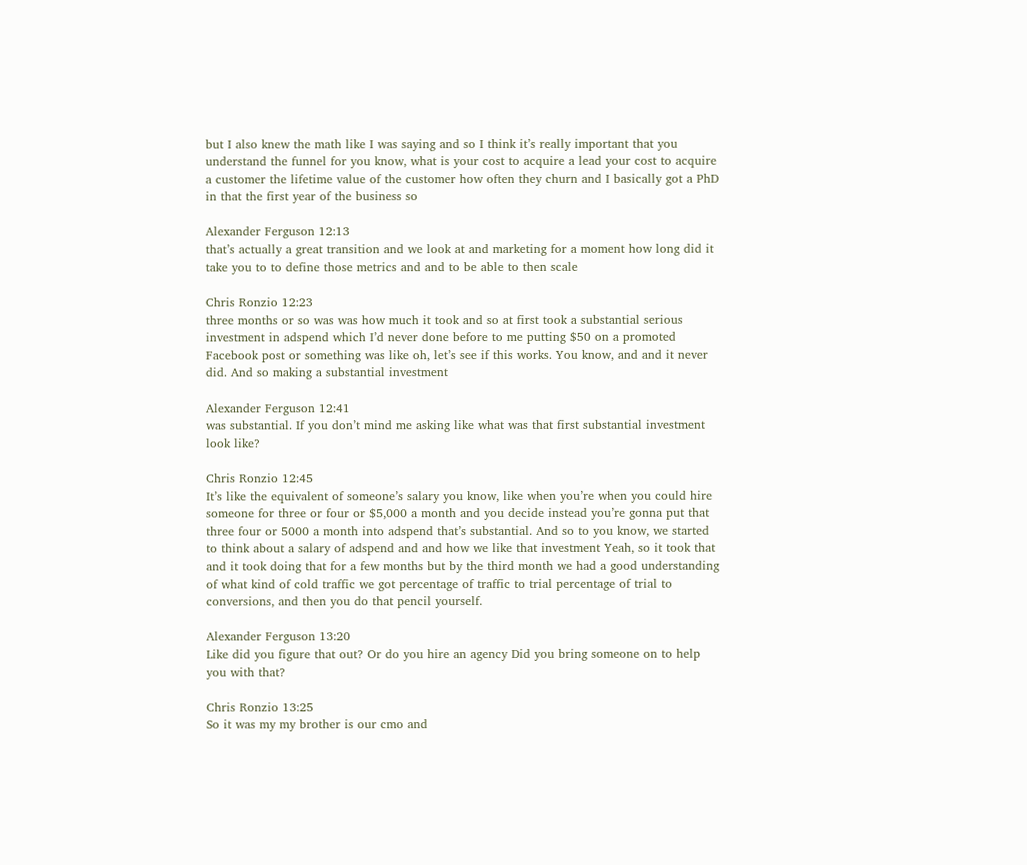but I also knew the math like I was saying and so I think it’s really important that you understand the funnel for you know, what is your cost to acquire a lead your cost to acquire a customer the lifetime value of the customer how often they churn and I basically got a PhD in that the first year of the business so

Alexander Ferguson 12:13
that’s actually a great transition and we look at and marketing for a moment how long did it take you to to define those metrics and and to be able to then scale

Chris Ronzio 12:23
three months or so was was how much it took and so at first took a substantial serious investment in adspend which I’d never done before to me putting $50 on a promoted Facebook post or something was like oh, let’s see if this works. You know, and and it never did. And so making a substantial investment

Alexander Ferguson 12:41
was substantial. If you don’t mind me asking like what was that first substantial investment look like?

Chris Ronzio 12:45
It’s like the equivalent of someone’s salary you know, like when you’re when you could hire someone for three or four or $5,000 a month and you decide instead you’re gonna put that three four or 5000 a month into adspend that’s substantial. And so to you know, we started to think about a salary of adspend and and how we like that investment Yeah, so it took that and it took doing that for a few months but by the third month we had a good understanding of what kind of cold traffic we got percentage of traffic to trial percentage of trial to conversions, and then you do that pencil yourself.

Alexander Ferguson 13:20
Like did you figure that out? Or do you hire an agency Did you bring someone on to help you with that?

Chris Ronzio 13:25
So it was my my brother is our cmo and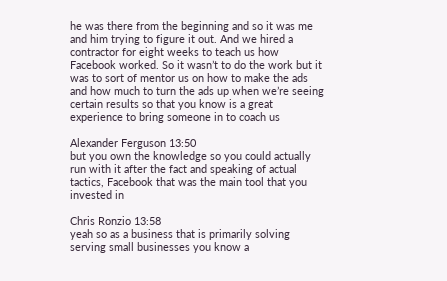he was there from the beginning and so it was me and him trying to figure it out. And we hired a contractor for eight weeks to teach us how Facebook worked. So it wasn’t to do the work but it was to sort of mentor us on how to make the ads and how much to turn the ads up when we’re seeing certain results so that you know is a great experience to bring someone in to coach us

Alexander Ferguson 13:50
but you own the knowledge so you could actually run with it after the fact and speaking of actual tactics, Facebook that was the main tool that you invested in

Chris Ronzio 13:58
yeah so as a business that is primarily solving serving small businesses you know a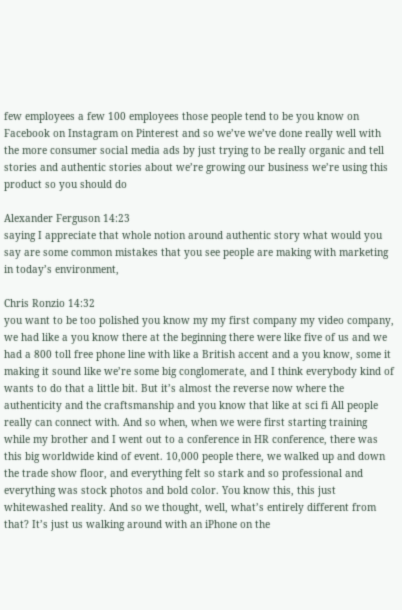few employees a few 100 employees those people tend to be you know on Facebook on Instagram on Pinterest and so we’ve we’ve done really well with the more consumer social media ads by just trying to be really organic and tell stories and authentic stories about we’re growing our business we’re using this product so you should do

Alexander Ferguson 14:23
saying I appreciate that whole notion around authentic story what would you say are some common mistakes that you see people are making with marketing in today’s environment,

Chris Ronzio 14:32
you want to be too polished you know my my first company my video company, we had like a you know there at the beginning there were like five of us and we had a 800 toll free phone line with like a British accent and a you know, some it making it sound like we’re some big conglomerate, and I think everybody kind of wants to do that a little bit. But it’s almost the reverse now where the authenticity and the craftsmanship and you know that like at sci fi All people really can connect with. And so when, when we were first starting training while my brother and I went out to a conference in HR conference, there was this big worldwide kind of event. 10,000 people there, we walked up and down the trade show floor, and everything felt so stark and so professional and everything was stock photos and bold color. You know this, this just whitewashed reality. And so we thought, well, what’s entirely different from that? It’s just us walking around with an iPhone on the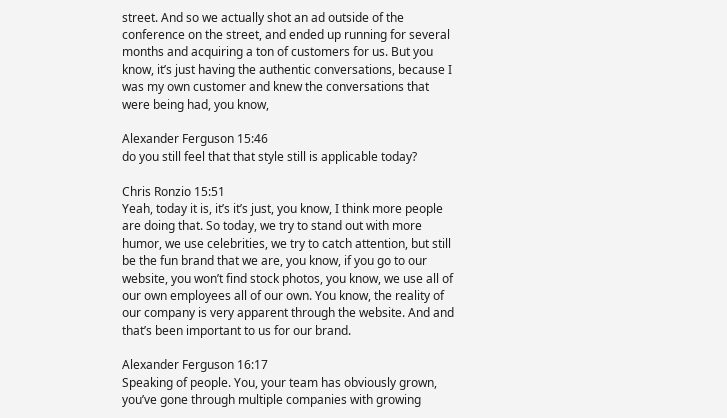street. And so we actually shot an ad outside of the conference on the street, and ended up running for several months and acquiring a ton of customers for us. But you know, it’s just having the authentic conversations, because I was my own customer and knew the conversations that were being had, you know,

Alexander Ferguson 15:46
do you still feel that that style still is applicable today?

Chris Ronzio 15:51
Yeah, today it is, it’s it’s just, you know, I think more people are doing that. So today, we try to stand out with more humor, we use celebrities, we try to catch attention, but still be the fun brand that we are, you know, if you go to our website, you won’t find stock photos, you know, we use all of our own employees all of our own. You know, the reality of our company is very apparent through the website. And and that’s been important to us for our brand.

Alexander Ferguson 16:17
Speaking of people. You, your team has obviously grown, you’ve gone through multiple companies with growing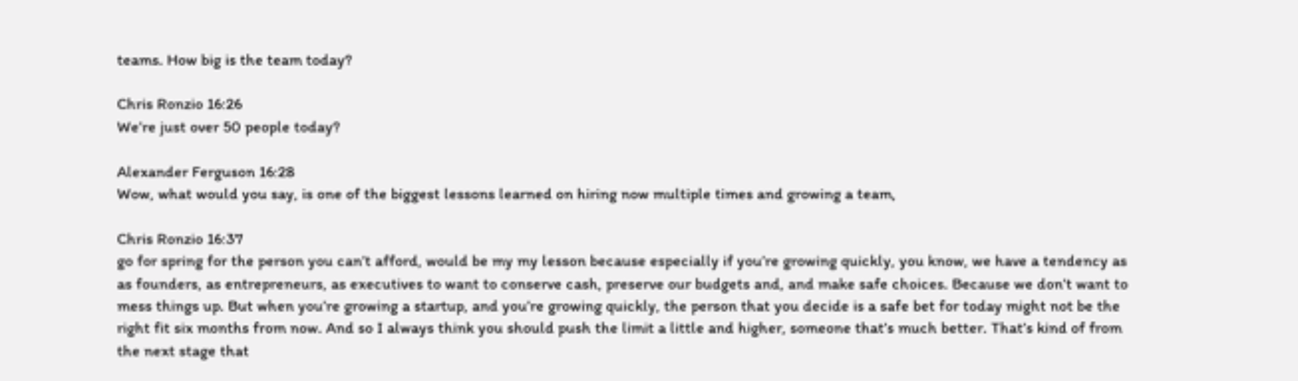teams. How big is the team today?

Chris Ronzio 16:26
We’re just over 50 people today?

Alexander Ferguson 16:28
Wow, what would you say, is one of the biggest lessons learned on hiring now multiple times and growing a team,

Chris Ronzio 16:37
go for spring for the person you can’t afford, would be my my lesson because especially if you’re growing quickly, you know, we have a tendency as as founders, as entrepreneurs, as executives to want to conserve cash, preserve our budgets and, and make safe choices. Because we don’t want to mess things up. But when you’re growing a startup, and you’re growing quickly, the person that you decide is a safe bet for today might not be the right fit six months from now. And so I always think you should push the limit a little and higher, someone that’s much better. That’s kind of from the next stage that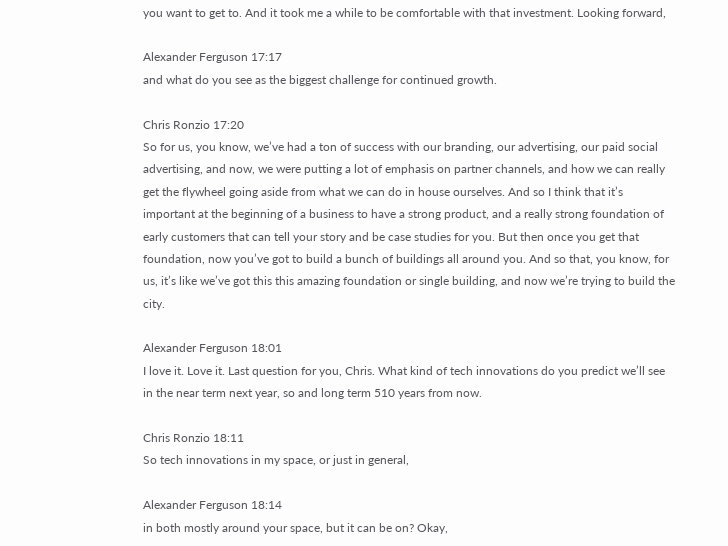you want to get to. And it took me a while to be comfortable with that investment. Looking forward,

Alexander Ferguson 17:17
and what do you see as the biggest challenge for continued growth.

Chris Ronzio 17:20
So for us, you know, we’ve had a ton of success with our branding, our advertising, our paid social advertising, and now, we were putting a lot of emphasis on partner channels, and how we can really get the flywheel going aside from what we can do in house ourselves. And so I think that it’s important at the beginning of a business to have a strong product, and a really strong foundation of early customers that can tell your story and be case studies for you. But then once you get that foundation, now you’ve got to build a bunch of buildings all around you. And so that, you know, for us, it’s like we’ve got this this amazing foundation or single building, and now we’re trying to build the city.

Alexander Ferguson 18:01
I love it. Love it. Last question for you, Chris. What kind of tech innovations do you predict we’ll see in the near term next year, so and long term 510 years from now.

Chris Ronzio 18:11
So tech innovations in my space, or just in general,

Alexander Ferguson 18:14
in both mostly around your space, but it can be on? Okay,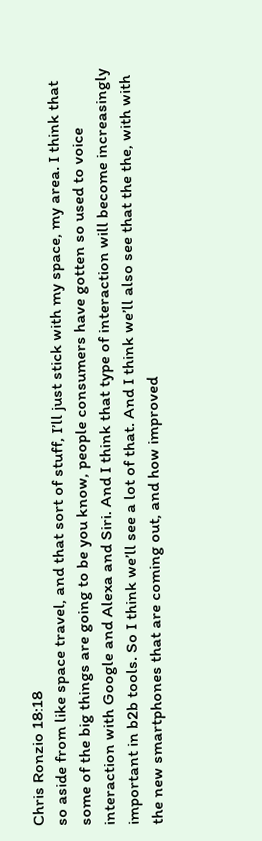Chris Ronzio 18:18
so aside from like space travel, and that sort of stuff, I’ll just stick with my space, my area. I think that some of the big things are going to be you know, people consumers have gotten so used to voice interaction with Google and Alexa and Siri. And I think that type of interaction will become increasingly important in b2b tools. So I think we’ll see a lot of that. And I think we’ll also see that the the, with with the new smartphones that are coming out, and how improved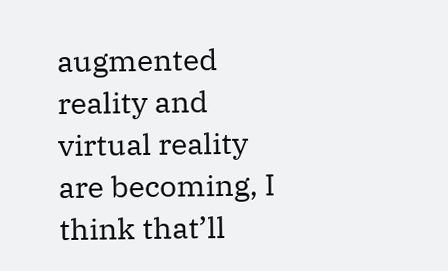augmented reality and virtual reality are becoming, I think that’ll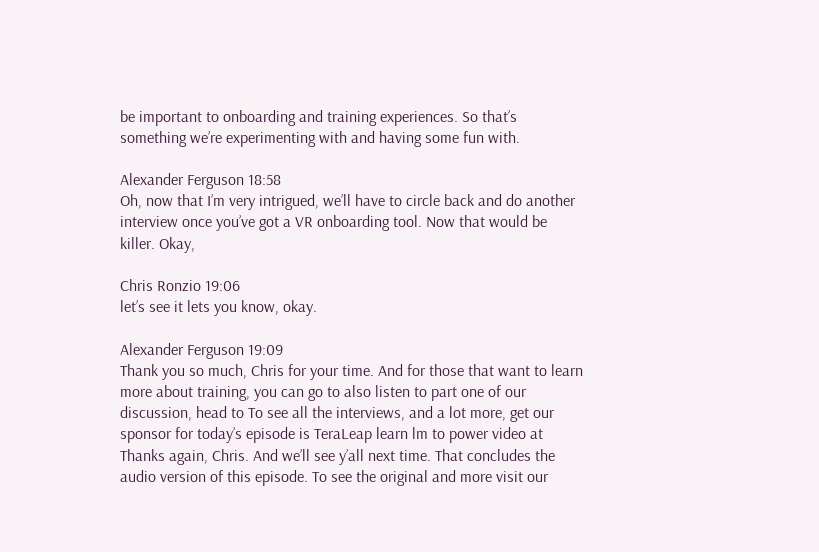be important to onboarding and training experiences. So that’s something we’re experimenting with and having some fun with.

Alexander Ferguson 18:58
Oh, now that I’m very intrigued, we’ll have to circle back and do another interview once you’ve got a VR onboarding tool. Now that would be killer. Okay,

Chris Ronzio 19:06
let’s see it lets you know, okay.

Alexander Ferguson 19:09
Thank you so much, Chris for your time. And for those that want to learn more about training, you can go to also listen to part one of our discussion, head to To see all the interviews, and a lot more, get our sponsor for today’s episode is TeraLeap learn lm to power video at Thanks again, Chris. And we’ll see y’all next time. That concludes the audio version of this episode. To see the original and more visit our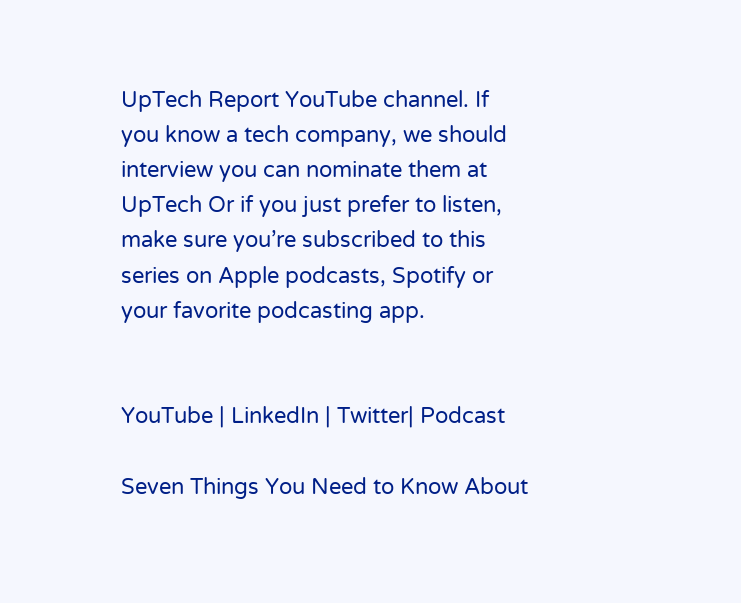UpTech Report YouTube channel. If you know a tech company, we should interview you can nominate them at UpTech Or if you just prefer to listen, make sure you’re subscribed to this series on Apple podcasts, Spotify or your favorite podcasting app.


YouTube | LinkedIn | Twitter| Podcast

Seven Things You Need to Know About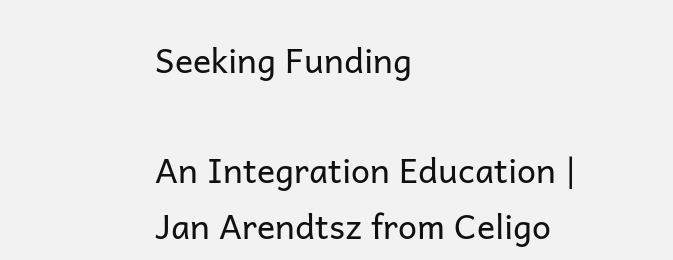Seeking Funding

An Integration Education | Jan Arendtsz from Celigo